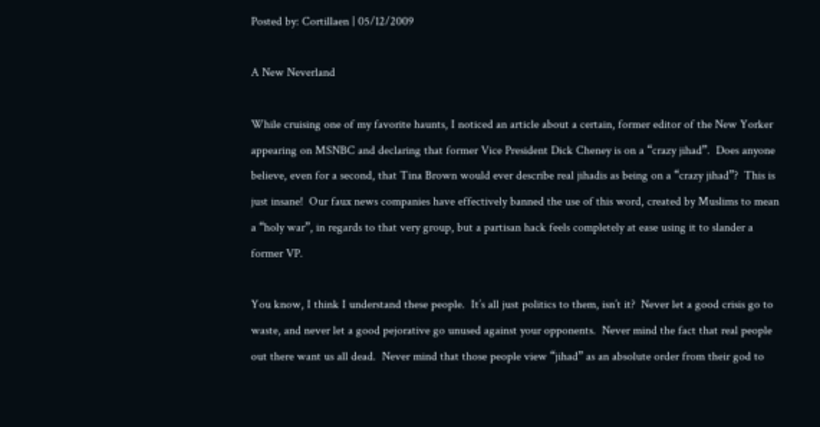Posted by: Cortillaen | 05/12/2009

A New Neverland

While cruising one of my favorite haunts, I noticed an article about a certain, former editor of the New Yorker appearing on MSNBC and declaring that former Vice President Dick Cheney is on a “crazy jihad”.  Does anyone believe, even for a second, that Tina Brown would ever describe real jihadis as being on a “crazy jihad”?  This is just insane!  Our faux news companies have effectively banned the use of this word, created by Muslims to mean a “holy war”, in regards to that very group, but a partisan hack feels completely at ease using it to slander a former VP.

You know, I think I understand these people.  It’s all just politics to them, isn’t it?  Never let a good crisis go to waste, and never let a good pejorative go unused against your opponents.  Never mind the fact that real people out there want us all dead.  Never mind that those people view “jihad” as an absolute order from their god to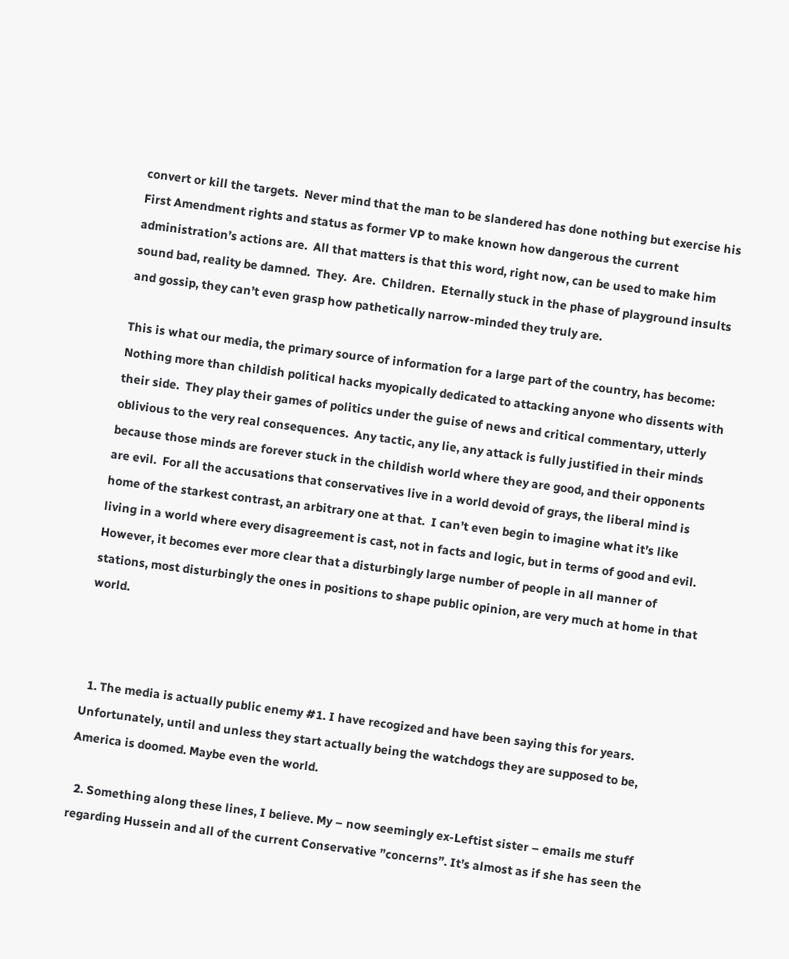convert or kill the targets.  Never mind that the man to be slandered has done nothing but exercise his First Amendment rights and status as former VP to make known how dangerous the current administration’s actions are.  All that matters is that this word, right now, can be used to make him sound bad, reality be damned.  They.  Are.  Children.  Eternally stuck in the phase of playground insults and gossip, they can’t even grasp how pathetically narrow-minded they truly are.

This is what our media, the primary source of information for a large part of the country, has become:  Nothing more than childish political hacks myopically dedicated to attacking anyone who dissents with their side.  They play their games of politics under the guise of news and critical commentary, utterly oblivious to the very real consequences.  Any tactic, any lie, any attack is fully justified in their minds because those minds are forever stuck in the childish world where they are good, and their opponents are evil.  For all the accusations that conservatives live in a world devoid of grays, the liberal mind is home of the starkest contrast, an arbitrary one at that.  I can’t even begin to imagine what it’s like living in a world where every disagreement is cast, not in facts and logic, but in terms of good and evil.  However, it becomes ever more clear that a disturbingly large number of people in all manner of stations, most disturbingly the ones in positions to shape public opinion, are very much at home in that world.



  1. The media is actually public enemy #1. I have recogized and have been saying this for years. Unfortunately, until and unless they start actually being the watchdogs they are supposed to be, America is doomed. Maybe even the world.

  2. Something along these lines, I believe. My – now seemingly ex-Leftist sister – emails me stuff regarding Hussein and all of the current Conservative ”concerns”. It’s almost as if she has seen the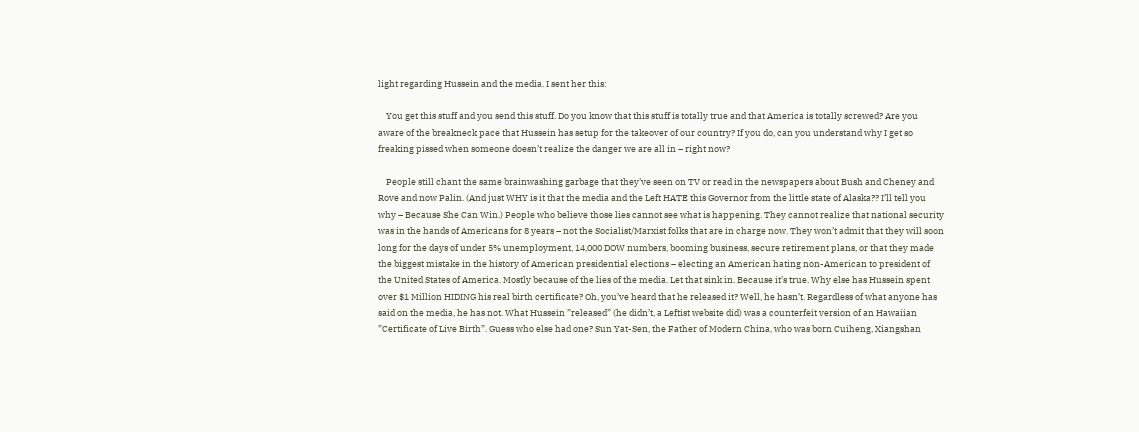light regarding Hussein and the media. I sent her this:

    You get this stuff and you send this stuff. Do you know that this stuff is totally true and that America is totally screwed? Are you aware of the breakneck pace that Hussein has setup for the takeover of our country? If you do, can you understand why I get so freaking pissed when someone doesn’t realize the danger we are all in – right now?

    People still chant the same brainwashing garbage that they’ve seen on TV or read in the newspapers about Bush and Cheney and Rove and now Palin. (And just WHY is it that the media and the Left HATE this Governor from the little state of Alaska?? I’ll tell you why – Because She Can Win.) People who believe those lies cannot see what is happening. They cannot realize that national security was in the hands of Americans for 8 years – not the Socialist/Marxist folks that are in charge now. They won’t admit that they will soon long for the days of under 5% unemployment, 14,000 DOW numbers, booming business, secure retirement plans, or that they made the biggest mistake in the history of American presidential elections – electing an American hating non-American to president of the United States of America. Mostly because of the lies of the media. Let that sink in. Because it’s true. Why else has Hussein spent over $1 Million HIDING his real birth certificate? Oh, you’ve heard that he released it? Well, he hasn’t. Regardless of what anyone has said on the media, he has not. What Hussein ”released” (he didn’t, a Leftist website did) was a counterfeit version of an Hawaiian ”Certificate of Live Birth”. Guess who else had one? Sun Yat-Sen, the Father of Modern China, who was born Cuiheng, Xiangshan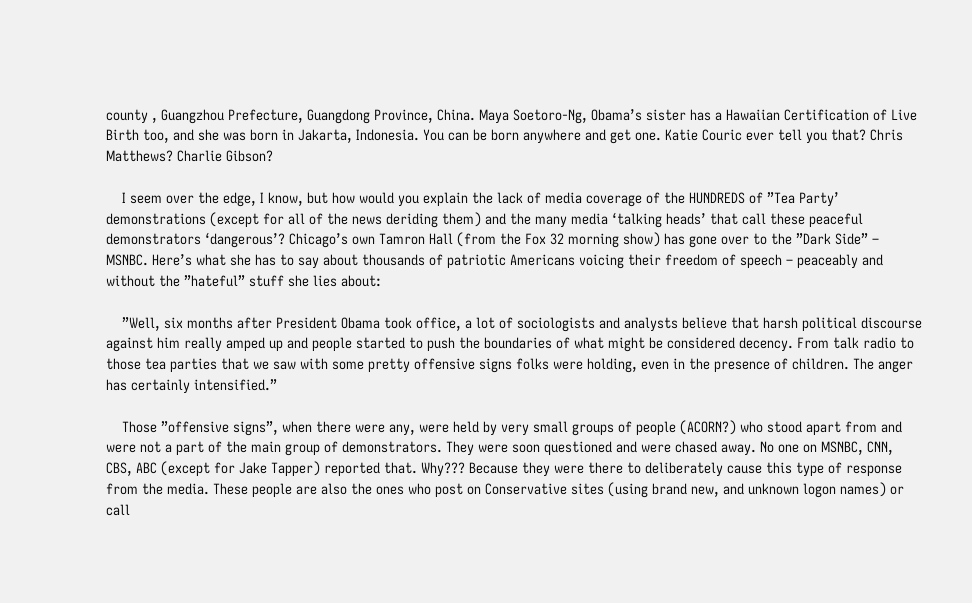county , Guangzhou Prefecture, Guangdong Province, China. Maya Soetoro-Ng, Obama’s sister has a Hawaiian Certification of Live Birth too, and she was born in Jakarta, Indonesia. You can be born anywhere and get one. Katie Couric ever tell you that? Chris Matthews? Charlie Gibson?

    I seem over the edge, I know, but how would you explain the lack of media coverage of the HUNDREDS of ”Tea Party’ demonstrations (except for all of the news deriding them) and the many media ‘talking heads’ that call these peaceful demonstrators ‘dangerous’? Chicago’s own Tamron Hall (from the Fox 32 morning show) has gone over to the ”Dark Side” – MSNBC. Here’s what she has to say about thousands of patriotic Americans voicing their freedom of speech – peaceably and without the ”hateful” stuff she lies about:

    ”Well, six months after President Obama took office, a lot of sociologists and analysts believe that harsh political discourse against him really amped up and people started to push the boundaries of what might be considered decency. From talk radio to those tea parties that we saw with some pretty offensive signs folks were holding, even in the presence of children. The anger has certainly intensified.”

    Those ”offensive signs”, when there were any, were held by very small groups of people (ACORN?) who stood apart from and were not a part of the main group of demonstrators. They were soon questioned and were chased away. No one on MSNBC, CNN, CBS, ABC (except for Jake Tapper) reported that. Why??? Because they were there to deliberately cause this type of response from the media. These people are also the ones who post on Conservative sites (using brand new, and unknown logon names) or call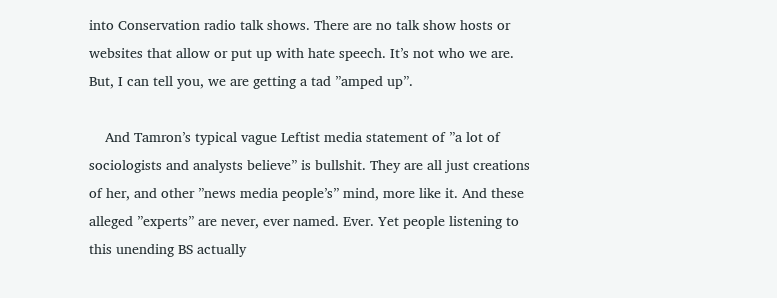into Conservation radio talk shows. There are no talk show hosts or websites that allow or put up with hate speech. It’s not who we are. But, I can tell you, we are getting a tad ”amped up”.

    And Tamron’s typical vague Leftist media statement of ”a lot of sociologists and analysts believe” is bullshit. They are all just creations of her, and other ”news media people’s” mind, more like it. And these alleged ”experts” are never, ever named. Ever. Yet people listening to this unending BS actually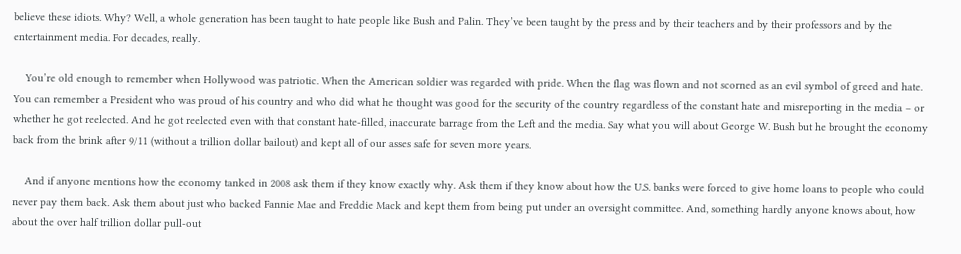believe these idiots. Why? Well, a whole generation has been taught to hate people like Bush and Palin. They’ve been taught by the press and by their teachers and by their professors and by the entertainment media. For decades, really.

    You’re old enough to remember when Hollywood was patriotic. When the American soldier was regarded with pride. When the flag was flown and not scorned as an evil symbol of greed and hate. You can remember a President who was proud of his country and who did what he thought was good for the security of the country regardless of the constant hate and misreporting in the media – or whether he got reelected. And he got reelected even with that constant hate-filled, inaccurate barrage from the Left and the media. Say what you will about George W. Bush but he brought the economy back from the brink after 9/11 (without a trillion dollar bailout) and kept all of our asses safe for seven more years.

    And if anyone mentions how the economy tanked in 2008 ask them if they know exactly why. Ask them if they know about how the U.S. banks were forced to give home loans to people who could never pay them back. Ask them about just who backed Fannie Mae and Freddie Mack and kept them from being put under an oversight committee. And, something hardly anyone knows about, how about the over half trillion dollar pull-out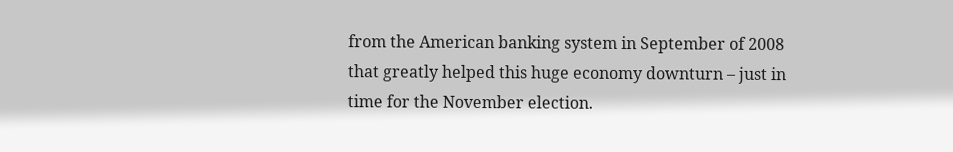from the American banking system in September of 2008 that greatly helped this huge economy downturn – just in time for the November election.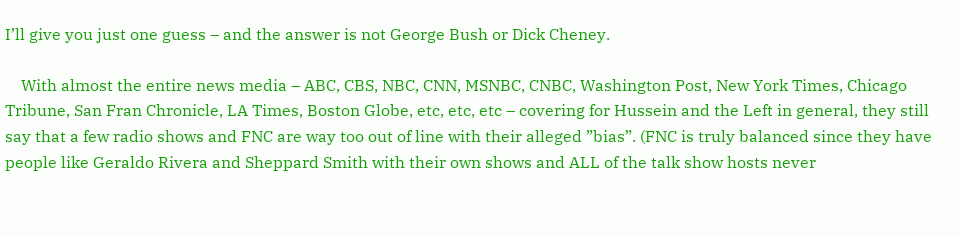I’ll give you just one guess – and the answer is not George Bush or Dick Cheney.

    With almost the entire news media – ABC, CBS, NBC, CNN, MSNBC, CNBC, Washington Post, New York Times, Chicago Tribune, San Fran Chronicle, LA Times, Boston Globe, etc, etc, etc – covering for Hussein and the Left in general, they still say that a few radio shows and FNC are way too out of line with their alleged ”bias”. (FNC is truly balanced since they have people like Geraldo Rivera and Sheppard Smith with their own shows and ALL of the talk show hosts never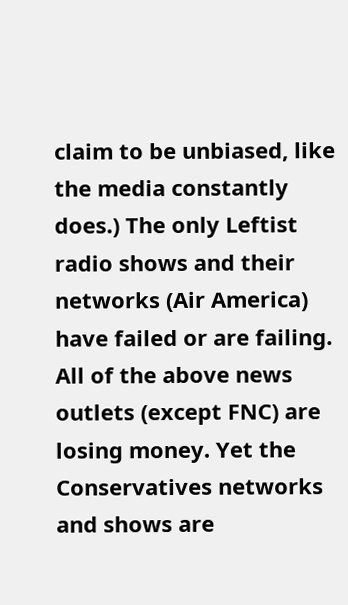claim to be unbiased, like the media constantly does.) The only Leftist radio shows and their networks (Air America) have failed or are failing. All of the above news outlets (except FNC) are losing money. Yet the Conservatives networks and shows are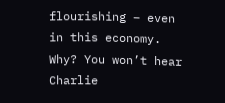flourishing – even in this economy. Why? You won’t hear Charlie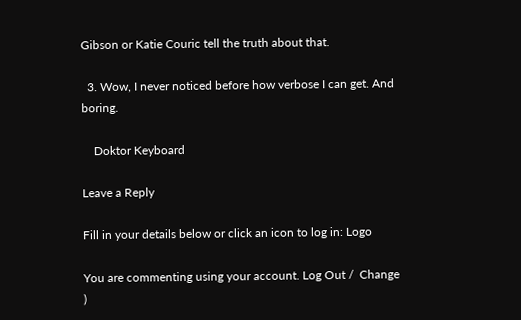Gibson or Katie Couric tell the truth about that.

  3. Wow, I never noticed before how verbose I can get. And boring.

    Doktor Keyboard

Leave a Reply

Fill in your details below or click an icon to log in: Logo

You are commenting using your account. Log Out /  Change )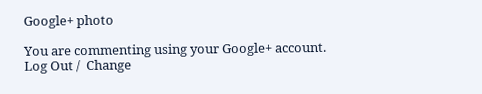Google+ photo

You are commenting using your Google+ account. Log Out /  Change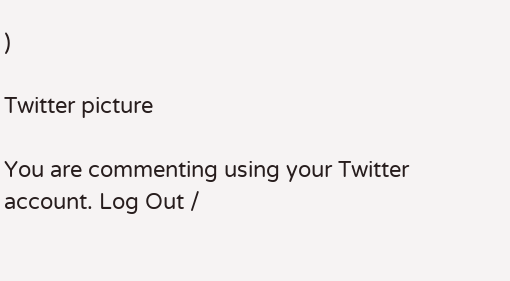)

Twitter picture

You are commenting using your Twitter account. Log Out /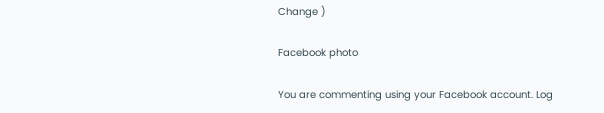Change )

Facebook photo

You are commenting using your Facebook account. Log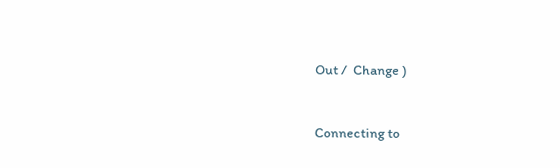Out /  Change )


Connecting to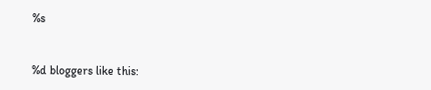%s


%d bloggers like this: